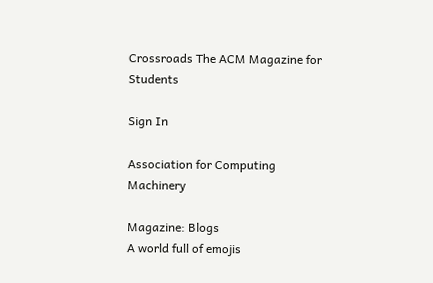Crossroads The ACM Magazine for Students

Sign In

Association for Computing Machinery

Magazine: Blogs
A world full of emojis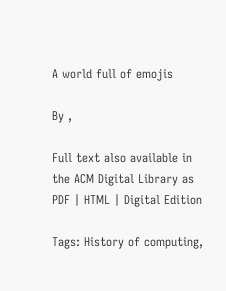A world full of emojis

By ,

Full text also available in the ACM Digital Library as PDF | HTML | Digital Edition

Tags: History of computing,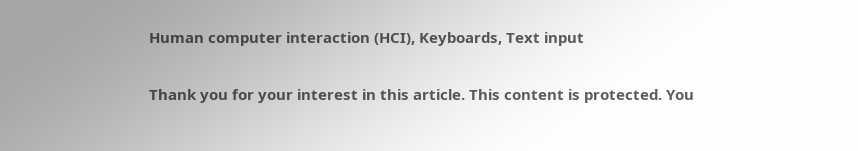Human computer interaction (HCI), Keyboards, Text input

Thank you for your interest in this article. This content is protected. You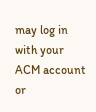may log in with your ACM account or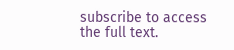subscribe to access the full text.